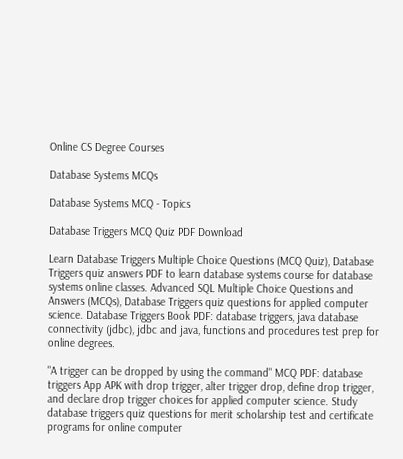Online CS Degree Courses

Database Systems MCQs

Database Systems MCQ - Topics

Database Triggers MCQ Quiz PDF Download

Learn Database Triggers Multiple Choice Questions (MCQ Quiz), Database Triggers quiz answers PDF to learn database systems course for database systems online classes. Advanced SQL Multiple Choice Questions and Answers (MCQs), Database Triggers quiz questions for applied computer science. Database Triggers Book PDF: database triggers, java database connectivity (jdbc), jdbc and java, functions and procedures test prep for online degrees.

"A trigger can be dropped by using the command" MCQ PDF: database triggers App APK with drop trigger, alter trigger drop, define drop trigger, and declare drop trigger choices for applied computer science. Study database triggers quiz questions for merit scholarship test and certificate programs for online computer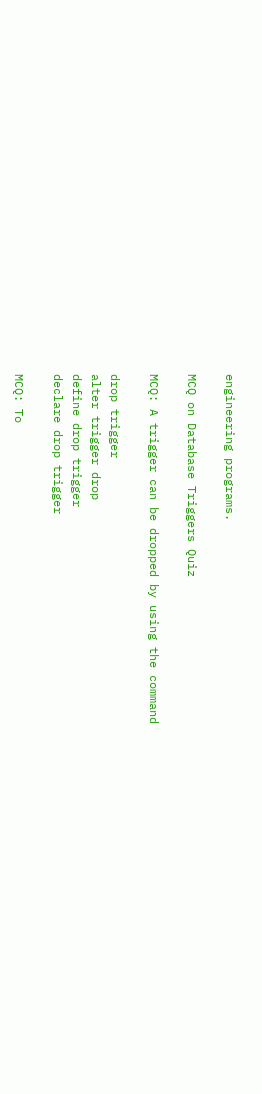engineering programs.

MCQ on Database Triggers Quiz

MCQ: A trigger can be dropped by using the command

drop trigger
alter trigger drop
define drop trigger
declare drop trigger

MCQ: To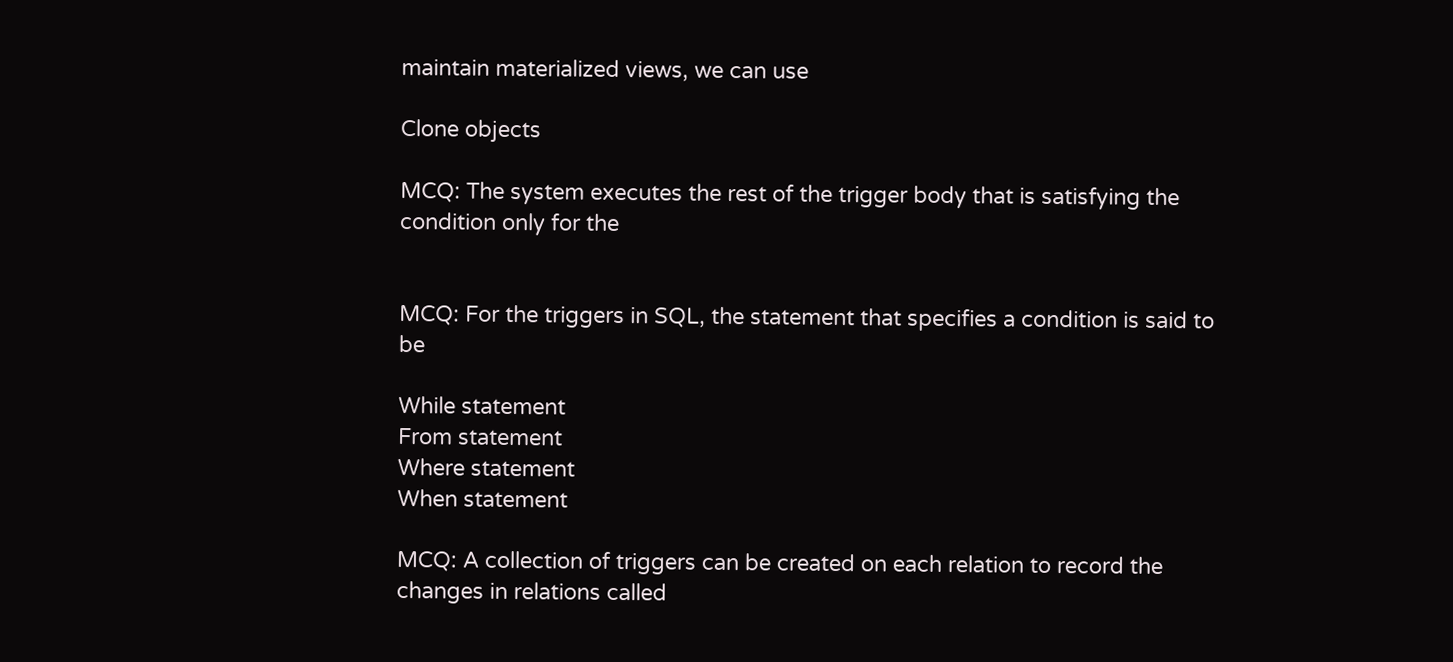maintain materialized views, we can use

Clone objects

MCQ: The system executes the rest of the trigger body that is satisfying the condition only for the


MCQ: For the triggers in SQL, the statement that specifies a condition is said to be

While statement
From statement
Where statement
When statement

MCQ: A collection of triggers can be created on each relation to record the changes in relations called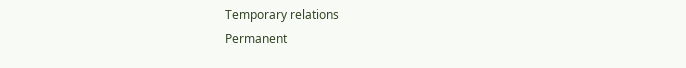Temporary relations
Permanent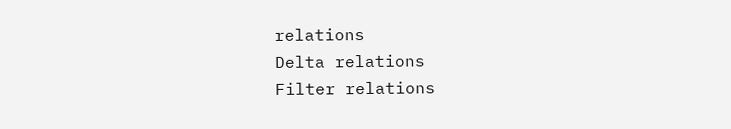relations
Delta relations
Filter relations